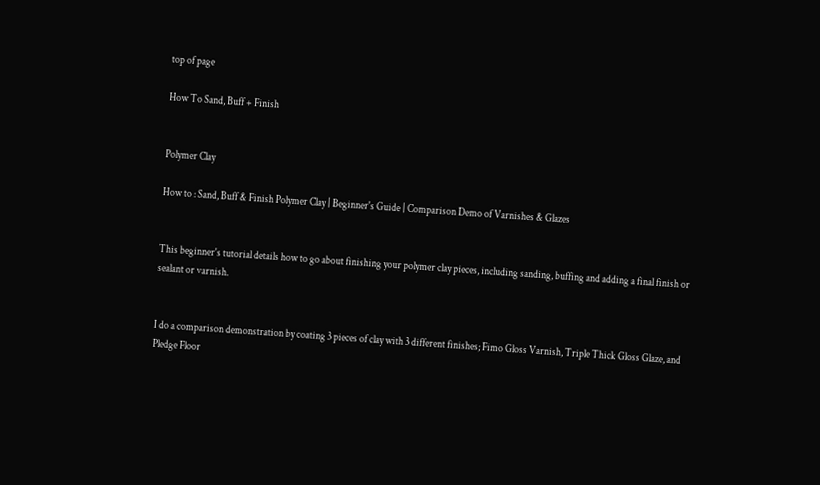top of page

How To Sand, Buff + Finish


Polymer Clay

How to : Sand, Buff & Finish Polymer Clay | Beginner's Guide | Comparison Demo of Varnishes & Glazes


This beginner's tutorial details how to go about finishing your polymer clay pieces, including sanding, buffing and adding a final finish or sealant or varnish.


I do a comparison demonstration by coating 3 pieces of clay with 3 different finishes; Fimo Gloss Varnish, Triple Thick Gloss Glaze, and Pledge Floor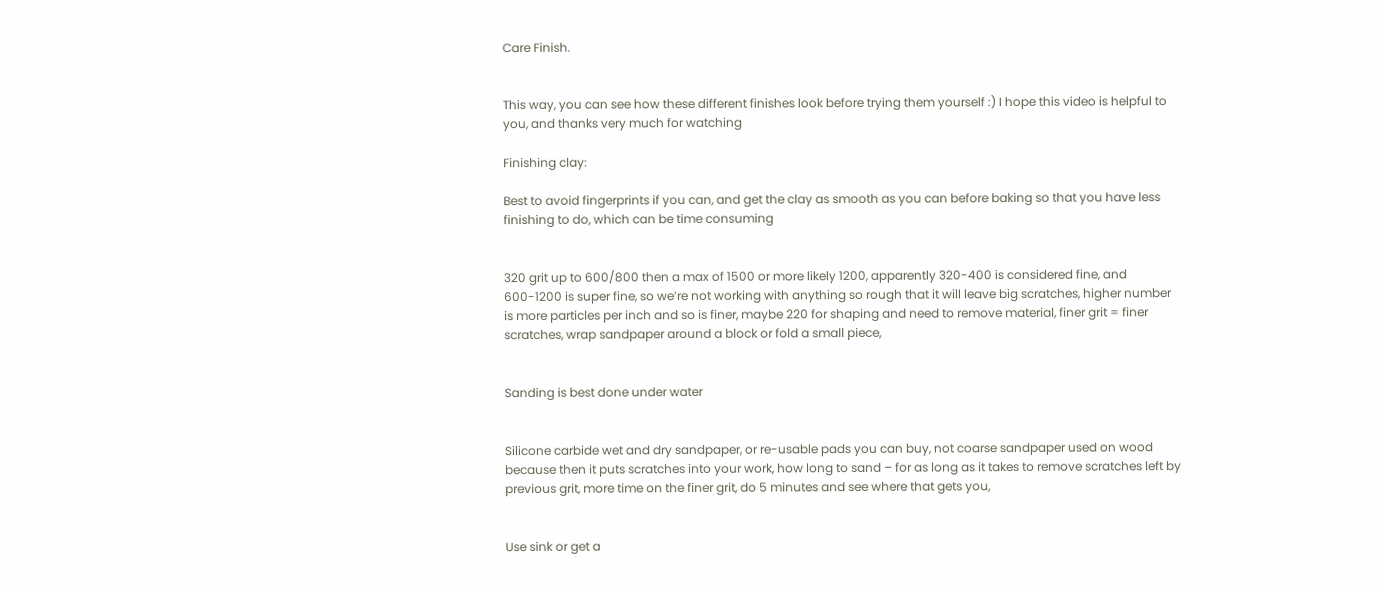Care Finish.


This way, you can see how these different finishes look before trying them yourself :) I hope this video is helpful to you, and thanks very much for watching

Finishing clay:

Best to avoid fingerprints if you can, and get the clay as smooth as you can before baking so that you have less finishing to do, which can be time consuming


320 grit up to 600/800 then a max of 1500 or more likely 1200, apparently 320-400 is considered fine, and 600-1200 is super fine, so we’re not working with anything so rough that it will leave big scratches, higher number is more particles per inch and so is finer, maybe 220 for shaping and need to remove material, finer grit = finer scratches, wrap sandpaper around a block or fold a small piece,


Sanding is best done under water


Silicone carbide wet and dry sandpaper, or re-usable pads you can buy, not coarse sandpaper used on wood because then it puts scratches into your work, how long to sand – for as long as it takes to remove scratches left by previous grit, more time on the finer grit, do 5 minutes and see where that gets you,


Use sink or get a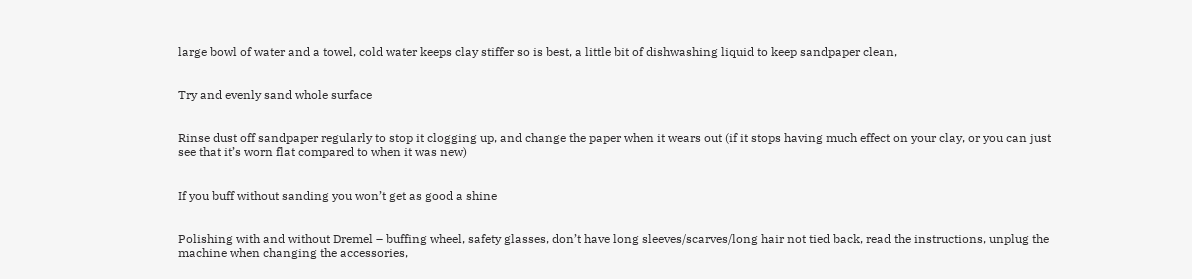large bowl of water and a towel, cold water keeps clay stiffer so is best, a little bit of dishwashing liquid to keep sandpaper clean,


Try and evenly sand whole surface


Rinse dust off sandpaper regularly to stop it clogging up, and change the paper when it wears out (if it stops having much effect on your clay, or you can just see that it’s worn flat compared to when it was new)


If you buff without sanding you won’t get as good a shine


Polishing with and without Dremel – buffing wheel, safety glasses, don’t have long sleeves/scarves/long hair not tied back, read the instructions, unplug the machine when changing the accessories,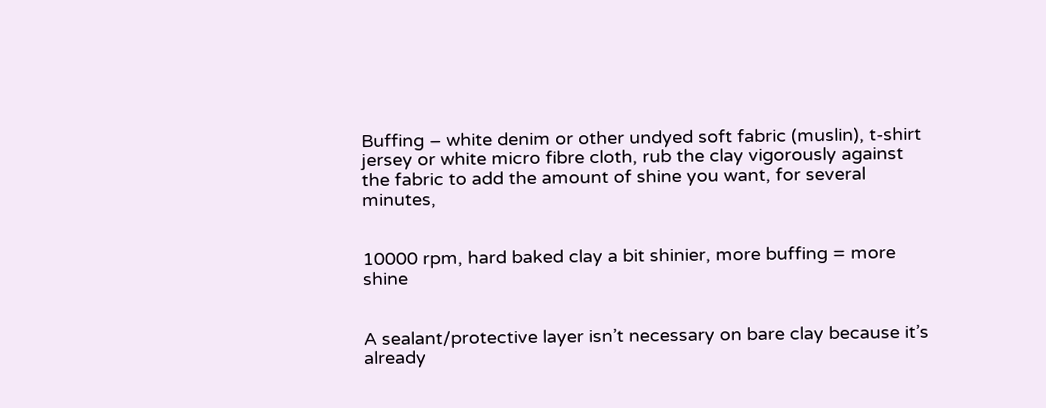Buffing – white denim or other undyed soft fabric (muslin), t-shirt jersey or white micro fibre cloth, rub the clay vigorously against the fabric to add the amount of shine you want, for several minutes,


10000 rpm, hard baked clay a bit shinier, more buffing = more shine


A sealant/protective layer isn’t necessary on bare clay because it’s already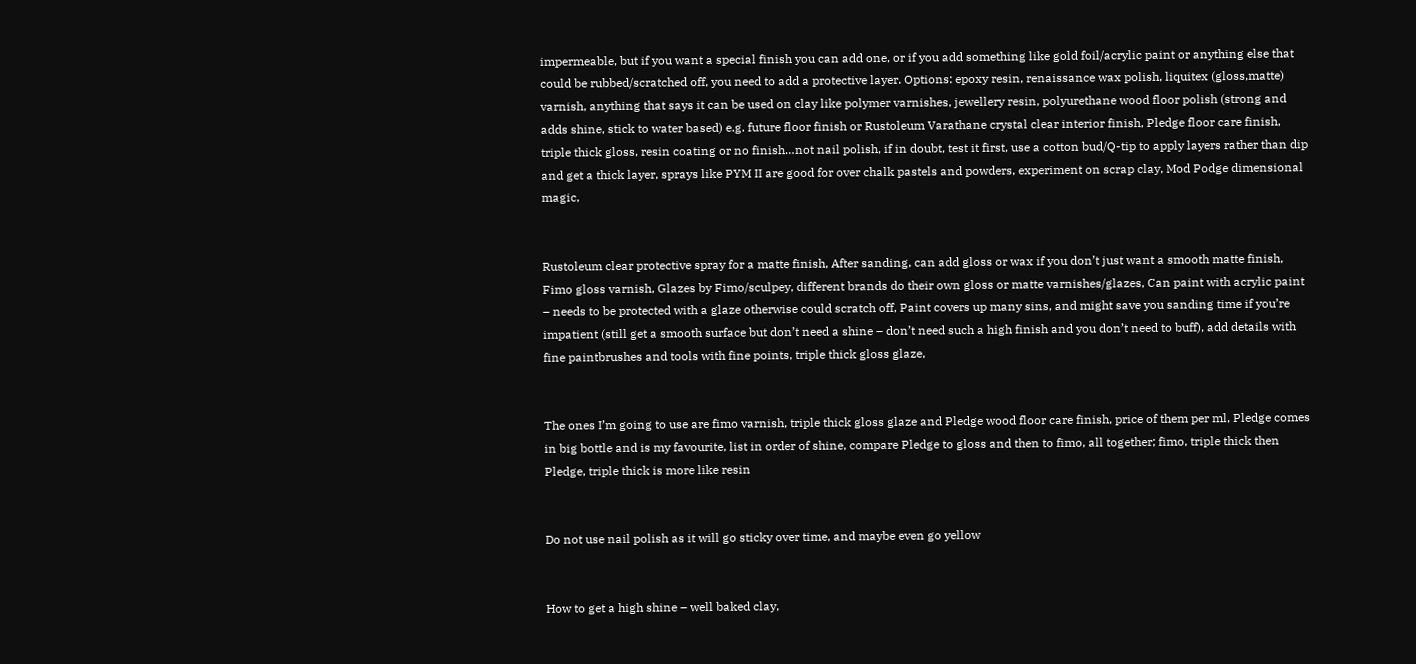impermeable, but if you want a special finish you can add one, or if you add something like gold foil/acrylic paint or anything else that could be rubbed/scratched off, you need to add a protective layer. Options: epoxy resin, renaissance wax polish, liquitex (gloss,matte) varnish, anything that says it can be used on clay like polymer varnishes, jewellery resin, polyurethane wood floor polish (strong and adds shine, stick to water based) e.g. future floor finish or Rustoleum Varathane crystal clear interior finish, Pledge floor care finish, triple thick gloss, resin coating or no finish…not nail polish, if in doubt, test it first, use a cotton bud/Q-tip to apply layers rather than dip and get a thick layer, sprays like PYM II are good for over chalk pastels and powders, experiment on scrap clay, Mod Podge dimensional magic,


Rustoleum clear protective spray for a matte finish, After sanding, can add gloss or wax if you don’t just want a smooth matte finish, Fimo gloss varnish, Glazes by Fimo/sculpey, different brands do their own gloss or matte varnishes/glazes, Can paint with acrylic paint – needs to be protected with a glaze otherwise could scratch off, Paint covers up many sins, and might save you sanding time if you’re impatient (still get a smooth surface but don’t need a shine – don’t need such a high finish and you don’t need to buff), add details with fine paintbrushes and tools with fine points, triple thick gloss glaze,


The ones I’m going to use are fimo varnish, triple thick gloss glaze and Pledge wood floor care finish, price of them per ml, Pledge comes in big bottle and is my favourite, list in order of shine, compare Pledge to gloss and then to fimo, all together; fimo, triple thick then Pledge, triple thick is more like resin


Do not use nail polish as it will go sticky over time, and maybe even go yellow


How to get a high shine – well baked clay,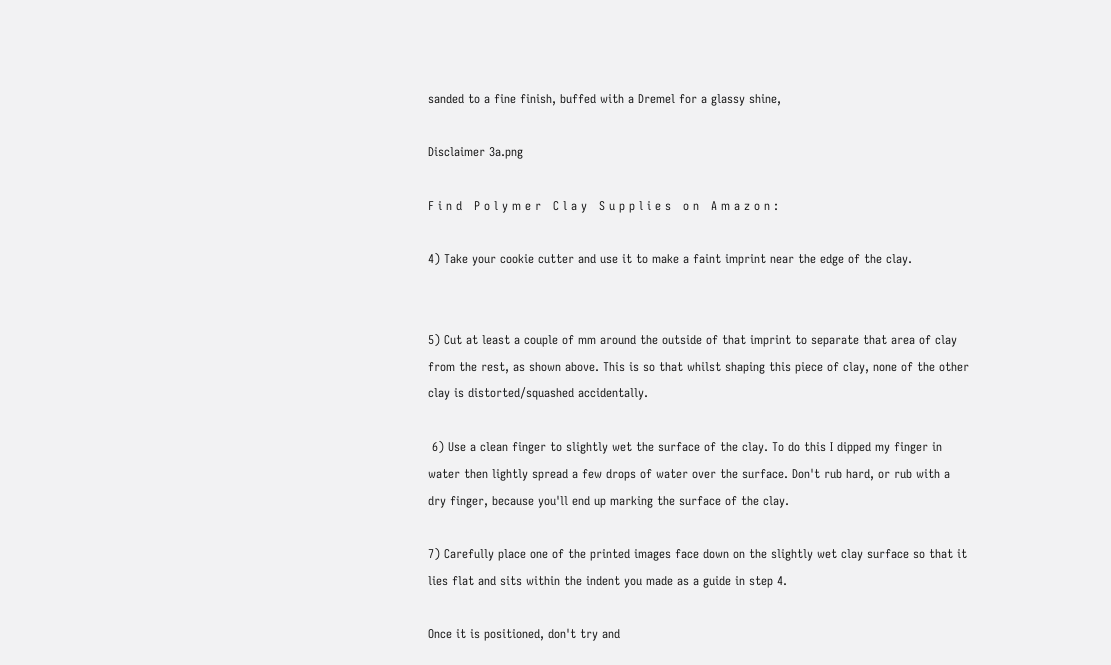sanded to a fine finish, buffed with a Dremel for a glassy shine,

Disclaimer 3a.png

F i n d   P o l y m e r   C l a y   S u p p l i e s   o n   A m a z o n :

4) Take your cookie cutter and use it to make a faint imprint near the edge of the clay.


5) Cut at least a couple of mm around the outside of that imprint to separate that area of clay from the rest, as shown above. This is so that whilst shaping this piece of clay, none of the other clay is distorted/squashed accidentally.

 6) Use a clean finger to slightly wet the surface of the clay. To do this I dipped my finger in water then lightly spread a few drops of water over the surface. Don't rub hard, or rub with a dry finger, because you'll end up marking the surface of the clay.

7) Carefully place one of the printed images face down on the slightly wet clay surface so that it lies flat and sits within the indent you made as a guide in step 4.

Once it is positioned, don't try and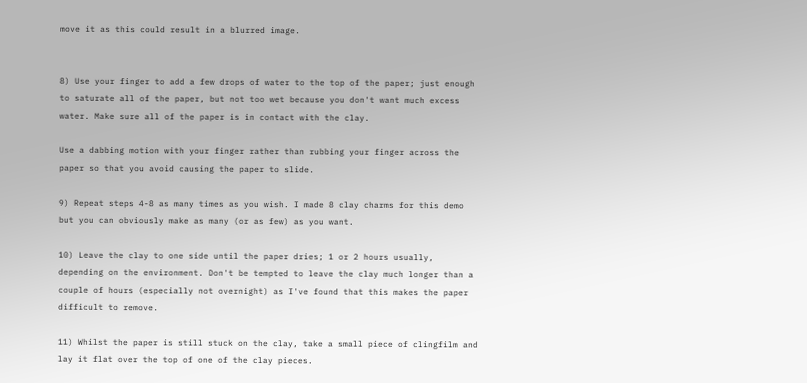move it as this could result in a blurred image.


8) Use your finger to add a few drops of water to the top of the paper; just enough to saturate all of the paper, but not too wet because you don't want much excess water. Make sure all of the paper is in contact with the clay.

Use a dabbing motion with your finger rather than rubbing your finger across the paper so that you avoid causing the paper to slide.

9) Repeat steps 4-8 as many times as you wish. I made 8 clay charms for this demo but you can obviously make as many (or as few) as you want.

10) Leave the clay to one side until the paper dries; 1 or 2 hours usually, depending on the environment. Don't be tempted to leave the clay much longer than a couple of hours (especially not overnight) as I've found that this makes the paper difficult to remove.

11) Whilst the paper is still stuck on the clay, take a small piece of clingfilm and lay it flat over the top of one of the clay pieces.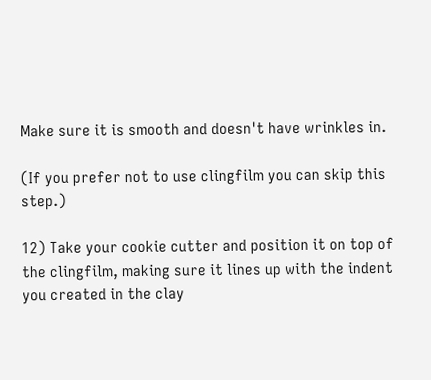Make sure it is smooth and doesn't have wrinkles in.

(If you prefer not to use clingfilm you can skip this step.)

12) Take your cookie cutter and position it on top of the clingfilm, making sure it lines up with the indent you created in the clay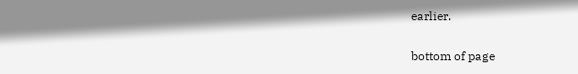earlier.

bottom of page